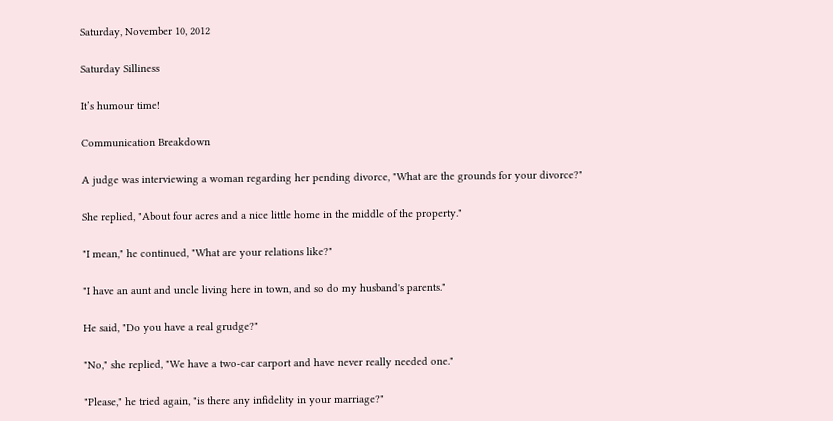Saturday, November 10, 2012

Saturday Silliness

It’s humour time!

Communication Breakdown

A judge was interviewing a woman regarding her pending divorce, "What are the grounds for your divorce?"

She replied, "About four acres and a nice little home in the middle of the property."

"I mean," he continued, "What are your relations like?"

"I have an aunt and uncle living here in town, and so do my husband's parents."

He said, "Do you have a real grudge?"

"No," she replied, "We have a two-car carport and have never really needed one."

"Please," he tried again, "is there any infidelity in your marriage?"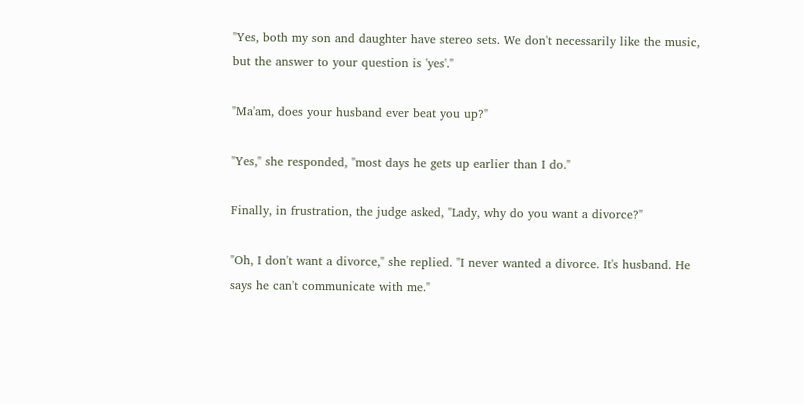"Yes, both my son and daughter have stereo sets. We don't necessarily like the music, but the answer to your question is 'yes'."

"Ma'am, does your husband ever beat you up?"

"Yes," she responded, "most days he gets up earlier than I do."

Finally, in frustration, the judge asked, "Lady, why do you want a divorce?"

"Oh, I don't want a divorce," she replied. "I never wanted a divorce. It's husband. He says he can't communicate with me."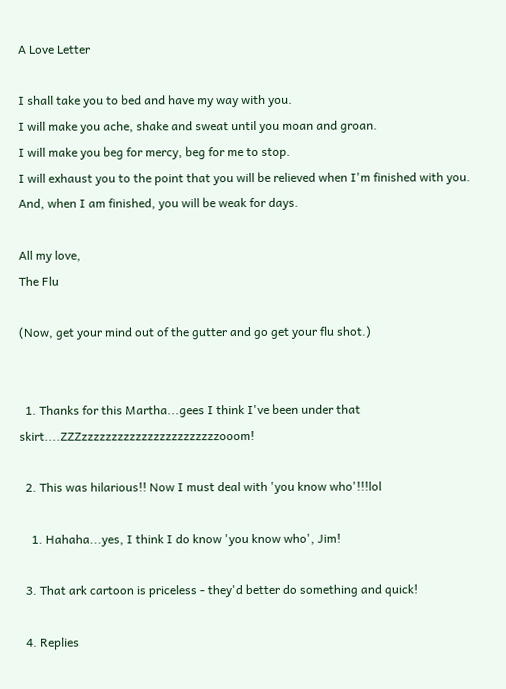A Love Letter

I shall take you to bed and have my way with you.
I will make you ache, shake and sweat until you moan and groan.
I will make you beg for mercy, beg for me to stop.
I will exhaust you to the point that you will be relieved when I'm finished with you.
And, when I am finished, you will be weak for days.

All my love,
The Flu

(Now, get your mind out of the gutter and go get your flu shot.)


  1. Thanks for this Martha...gees I think I've been under that skirt....ZZZzzzzzzzzzzzzzzzzzzzzzzzooom!

  2. This was hilarious!! Now I must deal with 'you know who'!!!lol

    1. Hahaha...yes, I think I do know 'you know who', Jim!

  3. That ark cartoon is priceless - they'd better do something and quick!

  4. Replies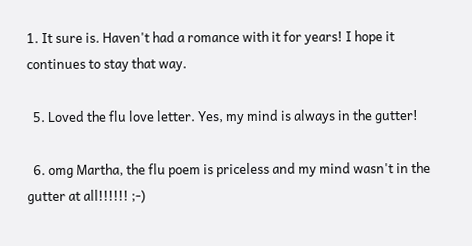1. It sure is. Haven't had a romance with it for years! I hope it continues to stay that way.

  5. Loved the flu love letter. Yes, my mind is always in the gutter!

  6. omg Martha, the flu poem is priceless and my mind wasn't in the gutter at all!!!!!! ;-)